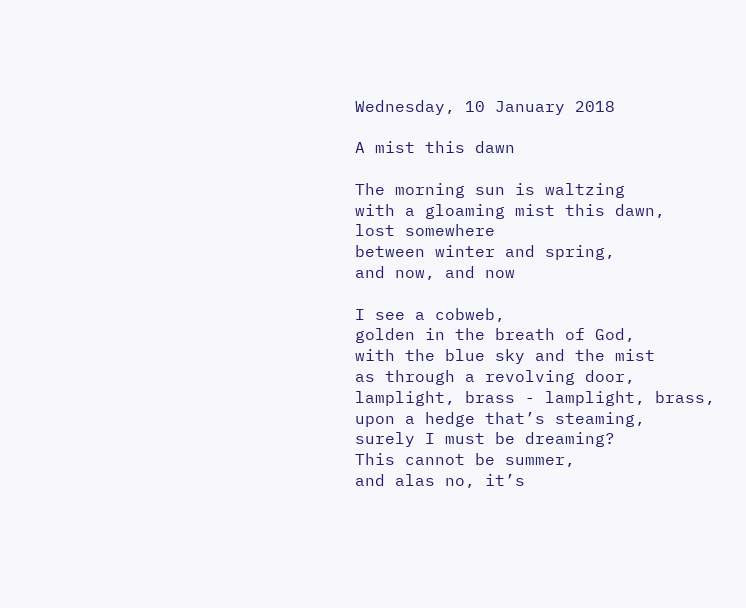Wednesday, 10 January 2018

A mist this dawn

The morning sun is waltzing
with a gloaming mist this dawn,
lost somewhere
between winter and spring,
and now, and now

I see a cobweb,
golden in the breath of God,
with the blue sky and the mist
as through a revolving door,
lamplight, brass - lamplight, brass,
upon a hedge that’s steaming,
surely I must be dreaming?
This cannot be summer,
and alas no, it’s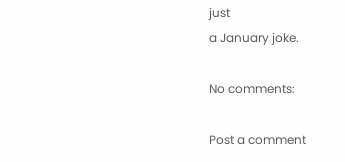just
a January joke.

No comments:

Post a comment